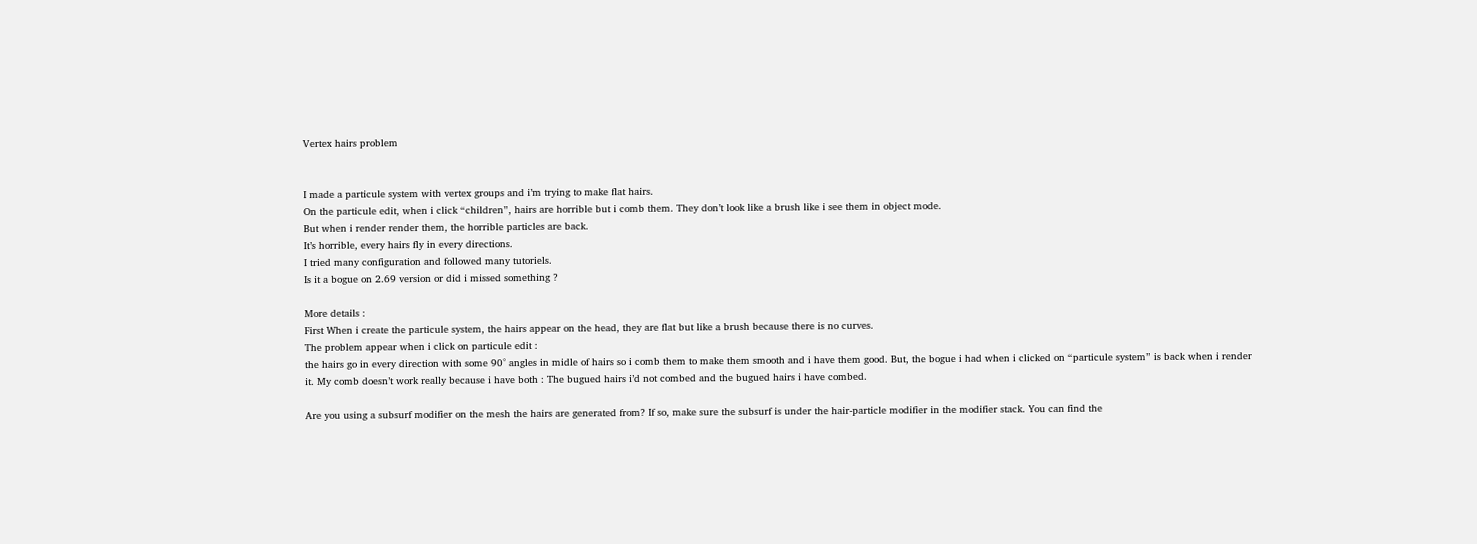Vertex hairs problem


I made a particule system with vertex groups and i’m trying to make flat hairs.
On the particule edit, when i click “children”, hairs are horrible but i comb them. They don’t look like a brush like i see them in object mode.
But when i render render them, the horrible particles are back.
It’s horrible, every hairs fly in every directions.
I tried many configuration and followed many tutoriels.
Is it a bogue on 2.69 version or did i missed something ?

More details :
First When i create the particule system, the hairs appear on the head, they are flat but like a brush because there is no curves.
The problem appear when i click on particule edit :
the hairs go in every direction with some 90° angles in midle of hairs so i comb them to make them smooth and i have them good. But, the bogue i had when i clicked on “particule system” is back when i render it. My comb doesn’t work really because i have both : The bugued hairs i’d not combed and the bugued hairs i have combed.

Are you using a subsurf modifier on the mesh the hairs are generated from? If so, make sure the subsurf is under the hair-particle modifier in the modifier stack. You can find the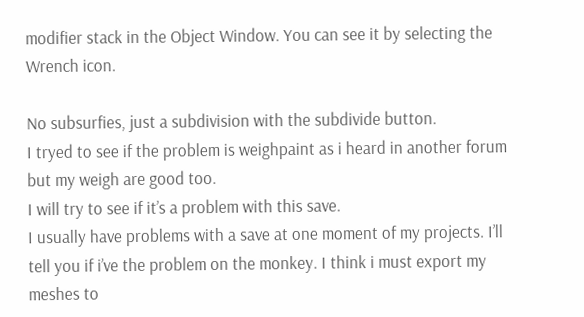modifier stack in the Object Window. You can see it by selecting the Wrench icon.

No subsurfies, just a subdivision with the subdivide button.
I tryed to see if the problem is weighpaint as i heard in another forum but my weigh are good too.
I will try to see if it’s a problem with this save.
I usually have problems with a save at one moment of my projects. I’ll tell you if i’ve the problem on the monkey. I think i must export my meshes to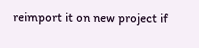reimport it on new project if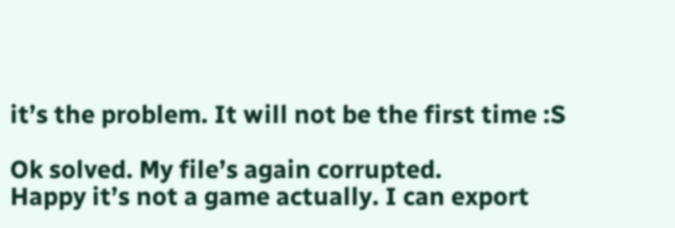it’s the problem. It will not be the first time :S

Ok solved. My file’s again corrupted.
Happy it’s not a game actually. I can export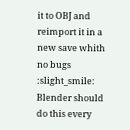it to OBJ and reimport it in a new save whith no bugs :slight_smile:
Blender should do this every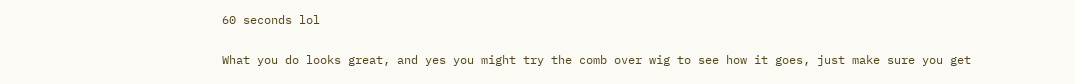60 seconds lol

What you do looks great, and yes you might try the comb over wig to see how it goes, just make sure you get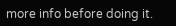more info before doing it.